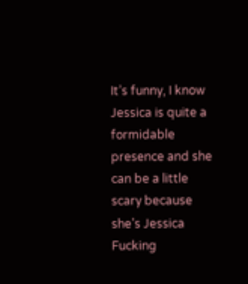It’s funny, I know Jessica is quite a formidable presence and she can be a little scary because she’s Jessica Fucking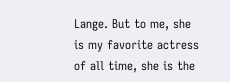Lange. But to me, she is my favorite actress of all time, she is the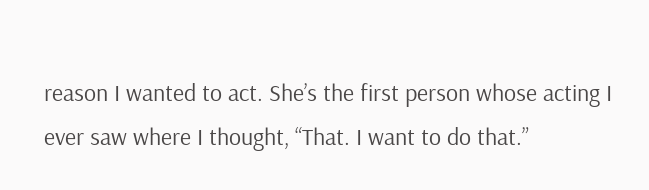reason I wanted to act. She’s the first person whose acting I ever saw where I thought, “That. I want to do that.”